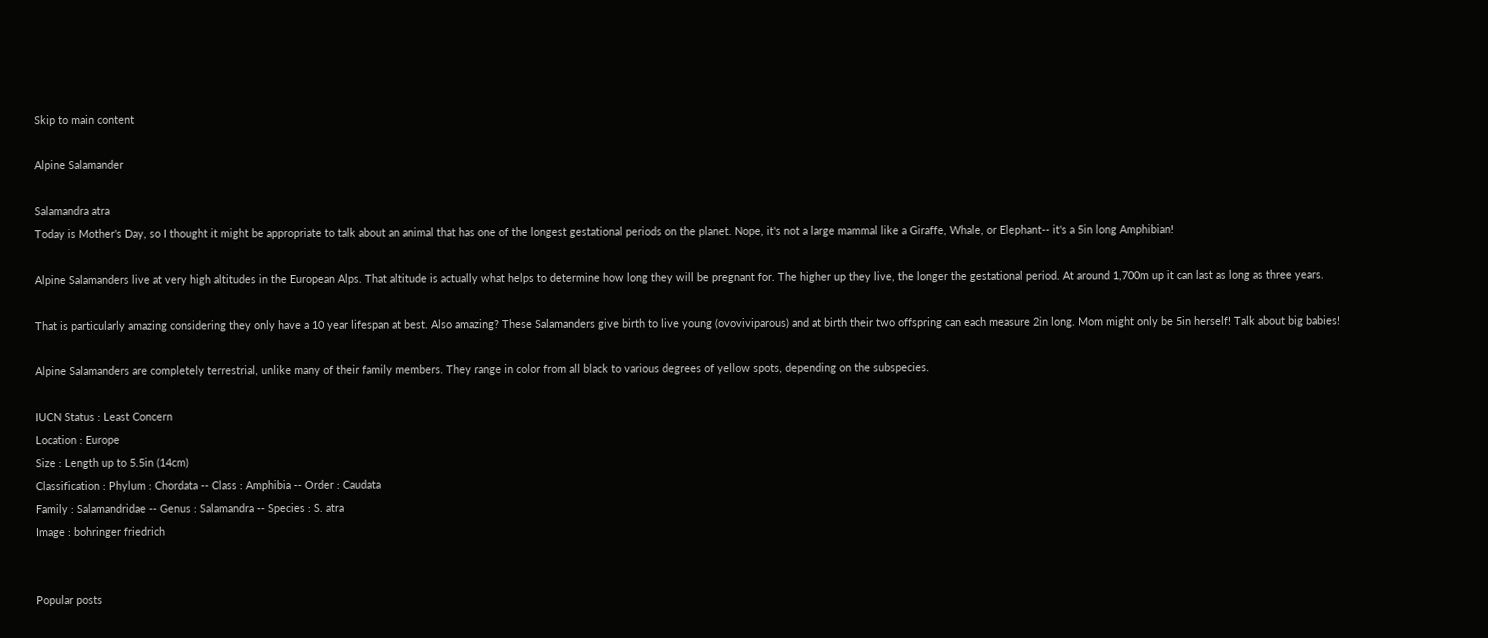Skip to main content

Alpine Salamander

Salamandra atra
Today is Mother's Day, so I thought it might be appropriate to talk about an animal that has one of the longest gestational periods on the planet. Nope, it's not a large mammal like a Giraffe, Whale, or Elephant-- it's a 5in long Amphibian!

Alpine Salamanders live at very high altitudes in the European Alps. That altitude is actually what helps to determine how long they will be pregnant for. The higher up they live, the longer the gestational period. At around 1,700m up it can last as long as three years.

That is particularly amazing considering they only have a 10 year lifespan at best. Also amazing? These Salamanders give birth to live young (ovoviviparous) and at birth their two offspring can each measure 2in long. Mom might only be 5in herself! Talk about big babies!

Alpine Salamanders are completely terrestrial, unlike many of their family members. They range in color from all black to various degrees of yellow spots, depending on the subspecies.

IUCN Status : Least Concern
Location : Europe
Size : Length up to 5.5in (14cm)
Classification : Phylum : Chordata -- Class : Amphibia -- Order : Caudata
Family : Salamandridae -- Genus : Salamandra -- Species : S. atra
Image : bohringer friedrich


Popular posts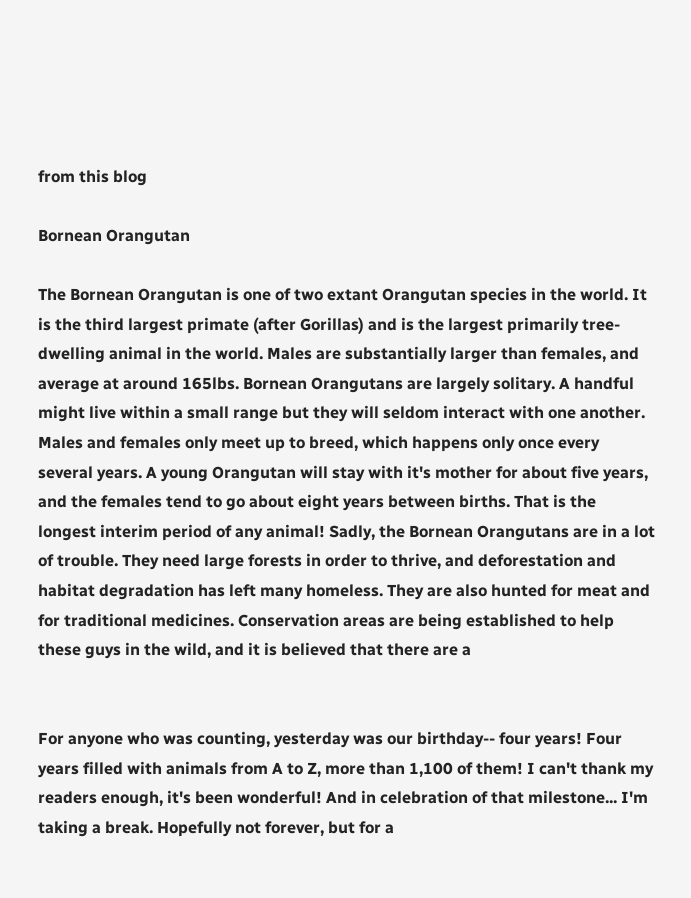from this blog

Bornean Orangutan

The Bornean Orangutan is one of two extant Orangutan species in the world. It is the third largest primate (after Gorillas) and is the largest primarily tree-dwelling animal in the world. Males are substantially larger than females, and average at around 165lbs. Bornean Orangutans are largely solitary. A handful might live within a small range but they will seldom interact with one another. Males and females only meet up to breed, which happens only once every several years. A young Orangutan will stay with it's mother for about five years, and the females tend to go about eight years between births. That is the longest interim period of any animal! Sadly, the Bornean Orangutans are in a lot of trouble. They need large forests in order to thrive, and deforestation and habitat degradation has left many homeless. They are also hunted for meat and for traditional medicines. Conservation areas are being established to help these guys in the wild, and it is believed that there are a


For anyone who was counting, yesterday was our birthday-- four years! Four years filled with animals from A to Z, more than 1,100 of them! I can't thank my readers enough, it's been wonderful! And in celebration of that milestone... I'm taking a break. Hopefully not forever, but for a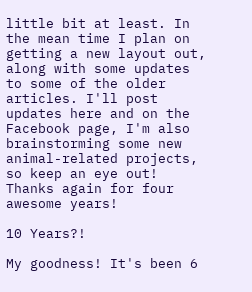little bit at least. In the mean time I plan on getting a new layout out, along with some updates to some of the older articles. I'll post updates here and on the Facebook page, I'm also brainstorming some new animal-related projects, so keep an eye out! Thanks again for four awesome years!

10 Years?!

My goodness! It's been 6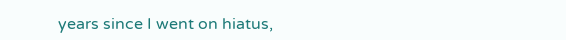years since I went on hiatus,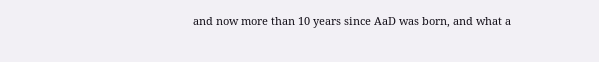and now more than 10 years since AaD was born, and what a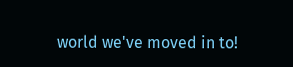world we've moved in to!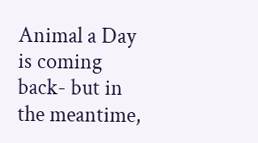Animal a Day is coming back- but in the meantime,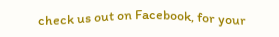check us out on Facebook, for your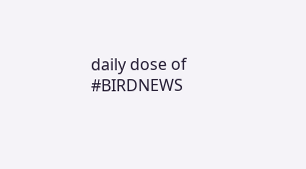daily dose of #BIRDNEWS